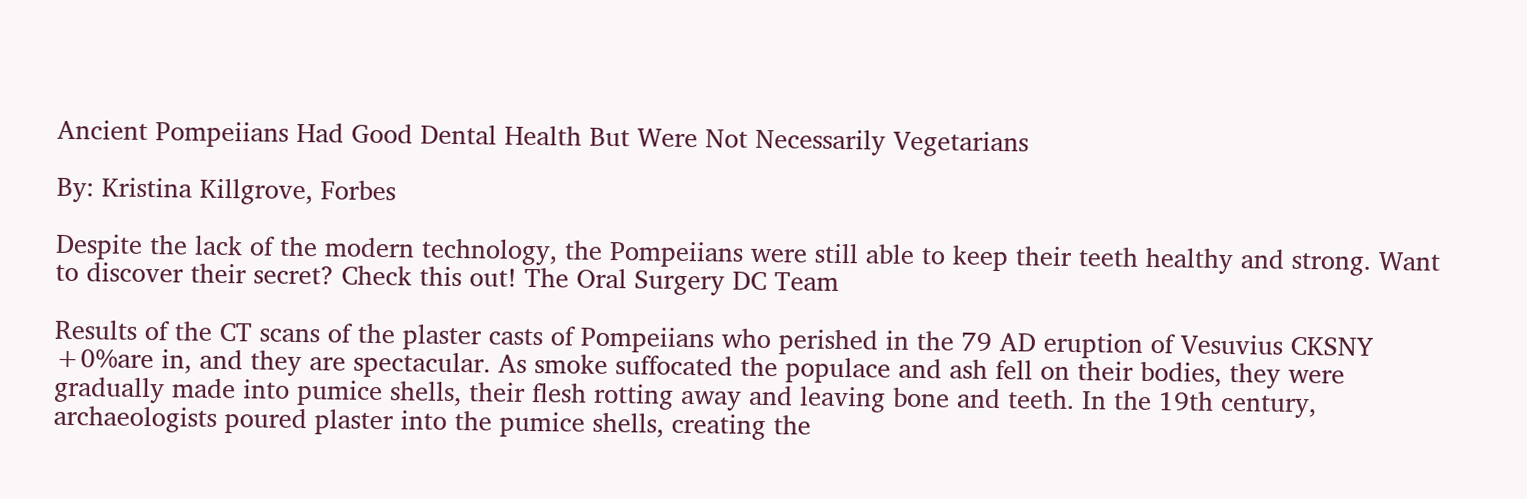Ancient Pompeiians Had Good Dental Health But Were Not Necessarily Vegetarians

By: Kristina Killgrove, Forbes

Despite the lack of the modern technology, the Pompeiians were still able to keep their teeth healthy and strong. Want to discover their secret? Check this out! The Oral Surgery DC Team

Results of the CT scans of the plaster casts of Pompeiians who perished in the 79 AD eruption of Vesuvius CKSNY +0%are in, and they are spectacular. As smoke suffocated the populace and ash fell on their bodies, they were gradually made into pumice shells, their flesh rotting away and leaving bone and teeth. In the 19th century, archaeologists poured plaster into the pumice shells, creating the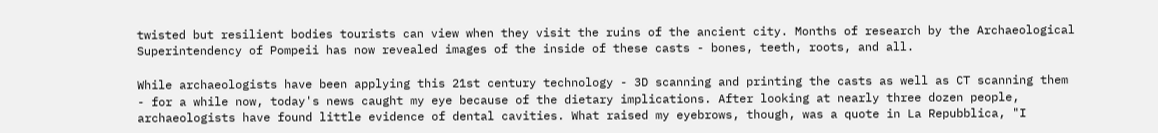twisted but resilient bodies tourists can view when they visit the ruins of the ancient city. Months of research by the Archaeological Superintendency of Pompeii has now revealed images of the inside of these casts - bones, teeth, roots, and all.

While archaeologists have been applying this 21st century technology - 3D scanning and printing the casts as well as CT scanning them - for a while now, today's news caught my eye because of the dietary implications. After looking at nearly three dozen people, archaeologists have found little evidence of dental cavities. What raised my eyebrows, though, was a quote in La Repubblica, "I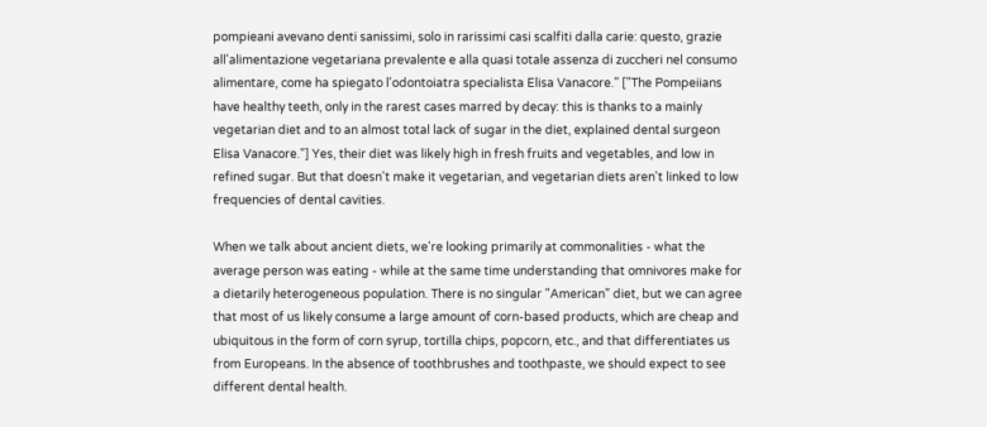pompieani avevano denti sanissimi, solo in rarissimi casi scalfiti dalla carie: questo, grazie all'alimentazione vegetariana prevalente e alla quasi totale assenza di zuccheri nel consumo alimentare, come ha spiegato l'odontoiatra specialista Elisa Vanacore." ["The Pompeiians have healthy teeth, only in the rarest cases marred by decay: this is thanks to a mainly vegetarian diet and to an almost total lack of sugar in the diet, explained dental surgeon Elisa Vanacore."] Yes, their diet was likely high in fresh fruits and vegetables, and low in refined sugar. But that doesn't make it vegetarian, and vegetarian diets aren't linked to low frequencies of dental cavities.

When we talk about ancient diets, we're looking primarily at commonalities - what the average person was eating - while at the same time understanding that omnivores make for a dietarily heterogeneous population. There is no singular "American" diet, but we can agree that most of us likely consume a large amount of corn-based products, which are cheap and ubiquitous in the form of corn syrup, tortilla chips, popcorn, etc., and that differentiates us from Europeans. In the absence of toothbrushes and toothpaste, we should expect to see different dental health.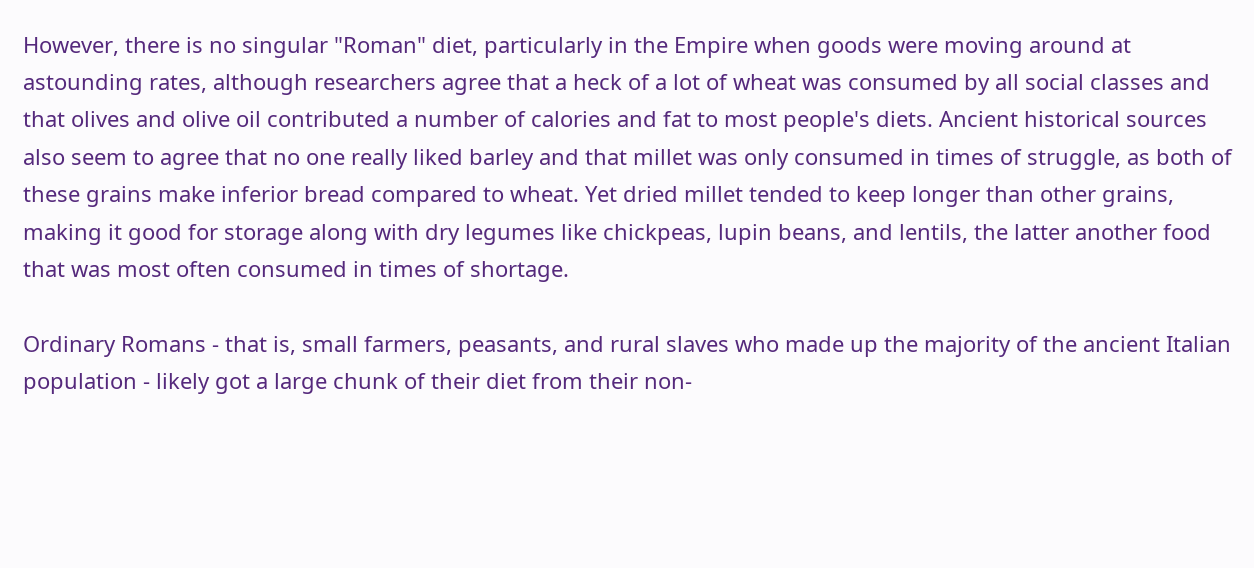However, there is no singular "Roman" diet, particularly in the Empire when goods were moving around at astounding rates, although researchers agree that a heck of a lot of wheat was consumed by all social classes and that olives and olive oil contributed a number of calories and fat to most people's diets. Ancient historical sources also seem to agree that no one really liked barley and that millet was only consumed in times of struggle, as both of these grains make inferior bread compared to wheat. Yet dried millet tended to keep longer than other grains, making it good for storage along with dry legumes like chickpeas, lupin beans, and lentils, the latter another food that was most often consumed in times of shortage.

Ordinary Romans - that is, small farmers, peasants, and rural slaves who made up the majority of the ancient Italian population - likely got a large chunk of their diet from their non-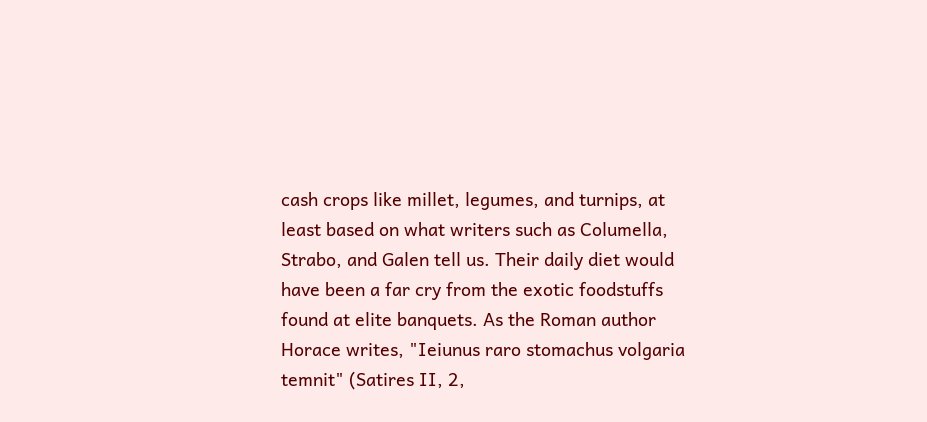cash crops like millet, legumes, and turnips, at least based on what writers such as Columella, Strabo, and Galen tell us. Their daily diet would have been a far cry from the exotic foodstuffs found at elite banquets. As the Roman author Horace writes, "Ieiunus raro stomachus volgaria temnit" (Satires II, 2,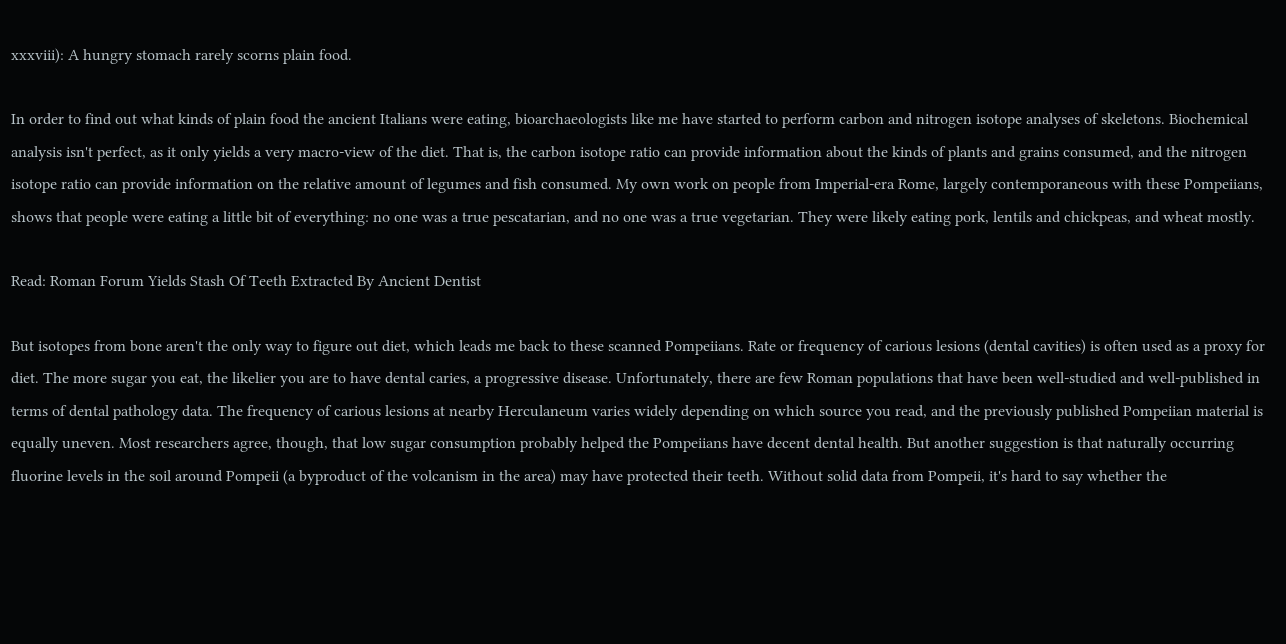xxxviii): A hungry stomach rarely scorns plain food.

In order to find out what kinds of plain food the ancient Italians were eating, bioarchaeologists like me have started to perform carbon and nitrogen isotope analyses of skeletons. Biochemical analysis isn't perfect, as it only yields a very macro-view of the diet. That is, the carbon isotope ratio can provide information about the kinds of plants and grains consumed, and the nitrogen isotope ratio can provide information on the relative amount of legumes and fish consumed. My own work on people from Imperial-era Rome, largely contemporaneous with these Pompeiians, shows that people were eating a little bit of everything: no one was a true pescatarian, and no one was a true vegetarian. They were likely eating pork, lentils and chickpeas, and wheat mostly.

Read: Roman Forum Yields Stash Of Teeth Extracted By Ancient Dentist

But isotopes from bone aren't the only way to figure out diet, which leads me back to these scanned Pompeiians. Rate or frequency of carious lesions (dental cavities) is often used as a proxy for diet. The more sugar you eat, the likelier you are to have dental caries, a progressive disease. Unfortunately, there are few Roman populations that have been well-studied and well-published in terms of dental pathology data. The frequency of carious lesions at nearby Herculaneum varies widely depending on which source you read, and the previously published Pompeiian material is equally uneven. Most researchers agree, though, that low sugar consumption probably helped the Pompeiians have decent dental health. But another suggestion is that naturally occurring fluorine levels in the soil around Pompeii (a byproduct of the volcanism in the area) may have protected their teeth. Without solid data from Pompeii, it's hard to say whether the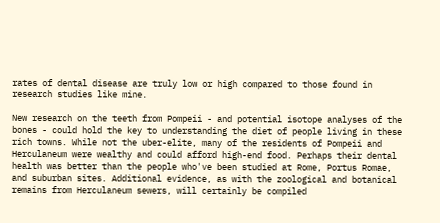rates of dental disease are truly low or high compared to those found in research studies like mine.

New research on the teeth from Pompeii - and potential isotope analyses of the bones - could hold the key to understanding the diet of people living in these rich towns. While not the uber-elite, many of the residents of Pompeii and Herculaneum were wealthy and could afford high-end food. Perhaps their dental health was better than the people who've been studied at Rome, Portus Romae, and suburban sites. Additional evidence, as with the zoological and botanical remains from Herculaneum sewers, will certainly be compiled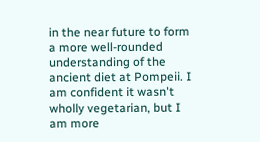in the near future to form a more well-rounded understanding of the ancient diet at Pompeii. I am confident it wasn't wholly vegetarian, but I am more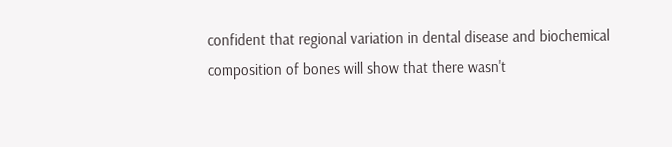confident that regional variation in dental disease and biochemical composition of bones will show that there wasn't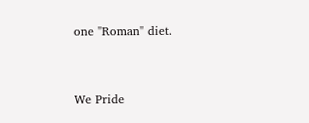one "Roman" diet.


We Pride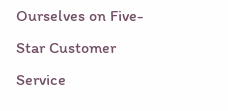Ourselves on Five-Star Customer Service